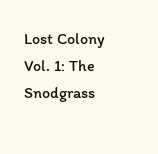Lost Colony Vol. 1: The Snodgrass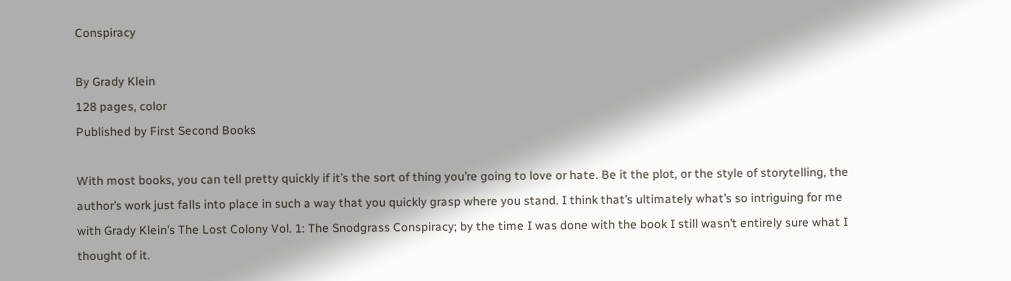Conspiracy

By Grady Klein
128 pages, color
Published by First Second Books

With most books, you can tell pretty quickly if it’s the sort of thing you’re going to love or hate. Be it the plot, or the style of storytelling, the author’s work just falls into place in such a way that you quickly grasp where you stand. I think that’s ultimately what’s so intriguing for me with Grady Klein’s The Lost Colony Vol. 1: The Snodgrass Conspiracy; by the time I was done with the book I still wasn’t entirely sure what I thought of it.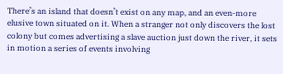There’s an island that doesn’t exist on any map, and an even-more elusive town situated on it. When a stranger not only discovers the lost colony but comes advertising a slave auction just down the river, it sets in motion a series of events involving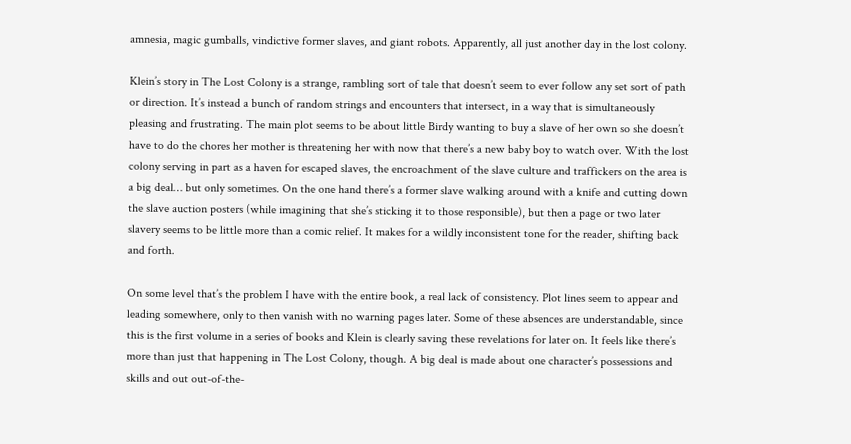amnesia, magic gumballs, vindictive former slaves, and giant robots. Apparently, all just another day in the lost colony.

Klein’s story in The Lost Colony is a strange, rambling sort of tale that doesn’t seem to ever follow any set sort of path or direction. It’s instead a bunch of random strings and encounters that intersect, in a way that is simultaneously pleasing and frustrating. The main plot seems to be about little Birdy wanting to buy a slave of her own so she doesn’t have to do the chores her mother is threatening her with now that there’s a new baby boy to watch over. With the lost colony serving in part as a haven for escaped slaves, the encroachment of the slave culture and traffickers on the area is a big deal… but only sometimes. On the one hand there’s a former slave walking around with a knife and cutting down the slave auction posters (while imagining that she’s sticking it to those responsible), but then a page or two later slavery seems to be little more than a comic relief. It makes for a wildly inconsistent tone for the reader, shifting back and forth.

On some level that’s the problem I have with the entire book, a real lack of consistency. Plot lines seem to appear and leading somewhere, only to then vanish with no warning pages later. Some of these absences are understandable, since this is the first volume in a series of books and Klein is clearly saving these revelations for later on. It feels like there’s more than just that happening in The Lost Colony, though. A big deal is made about one character’s possessions and skills and out out-of-the-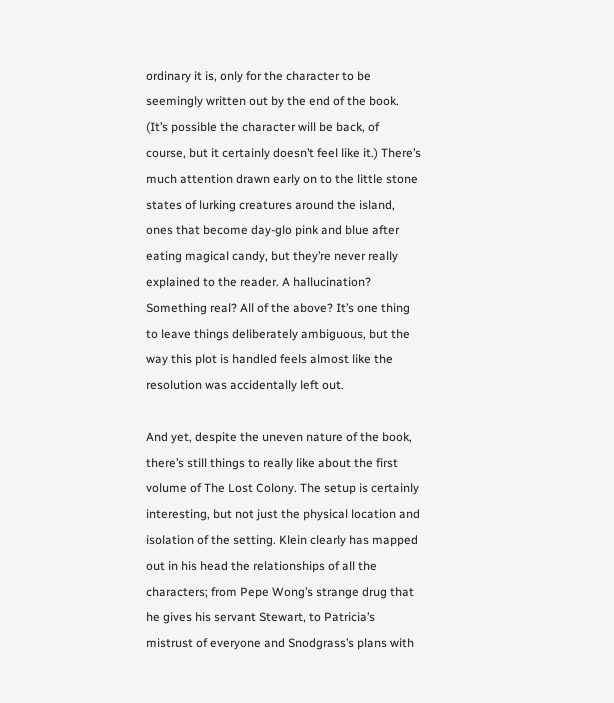ordinary it is, only for the character to be seemingly written out by the end of the book. (It’s possible the character will be back, of course, but it certainly doesn’t feel like it.) There’s much attention drawn early on to the little stone states of lurking creatures around the island, ones that become day-glo pink and blue after eating magical candy, but they’re never really explained to the reader. A hallucination? Something real? All of the above? It’s one thing to leave things deliberately ambiguous, but the way this plot is handled feels almost like the resolution was accidentally left out.

And yet, despite the uneven nature of the book, there’s still things to really like about the first volume of The Lost Colony. The setup is certainly interesting, but not just the physical location and isolation of the setting. Klein clearly has mapped out in his head the relationships of all the characters; from Pepe Wong’s strange drug that he gives his servant Stewart, to Patricia’s mistrust of everyone and Snodgrass’s plans with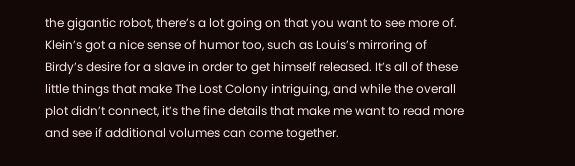the gigantic robot, there’s a lot going on that you want to see more of. Klein’s got a nice sense of humor too, such as Louis’s mirroring of Birdy’s desire for a slave in order to get himself released. It’s all of these little things that make The Lost Colony intriguing, and while the overall plot didn’t connect, it’s the fine details that make me want to read more and see if additional volumes can come together.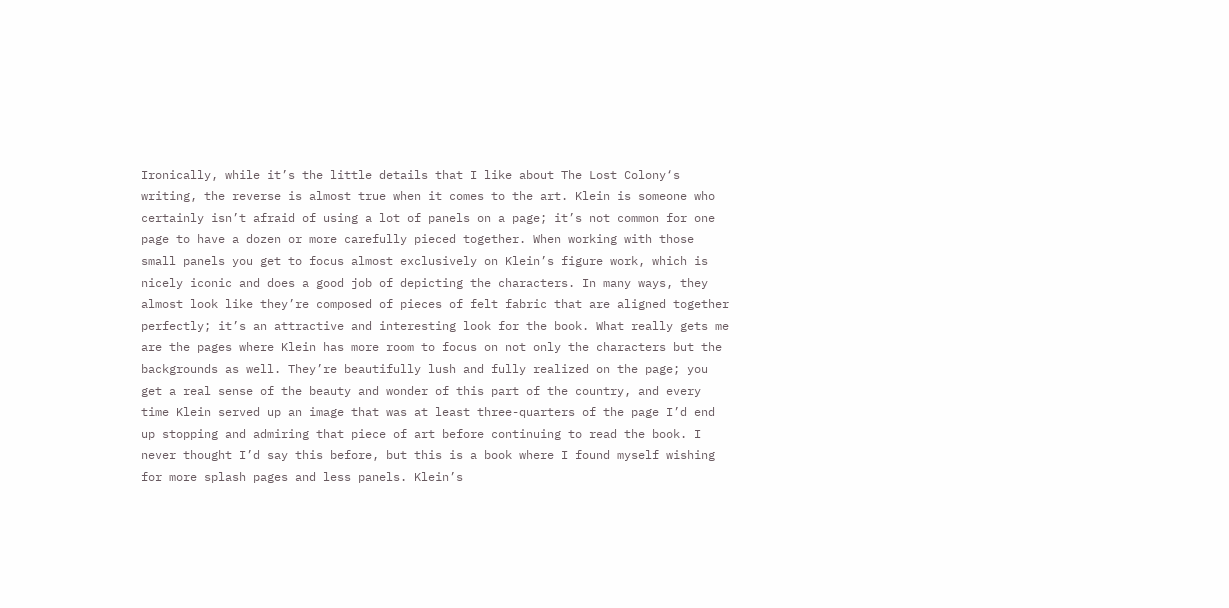Ironically, while it’s the little details that I like about The Lost Colony‘s writing, the reverse is almost true when it comes to the art. Klein is someone who certainly isn’t afraid of using a lot of panels on a page; it’s not common for one page to have a dozen or more carefully pieced together. When working with those small panels you get to focus almost exclusively on Klein’s figure work, which is nicely iconic and does a good job of depicting the characters. In many ways, they almost look like they’re composed of pieces of felt fabric that are aligned together perfectly; it’s an attractive and interesting look for the book. What really gets me are the pages where Klein has more room to focus on not only the characters but the backgrounds as well. They’re beautifully lush and fully realized on the page; you get a real sense of the beauty and wonder of this part of the country, and every time Klein served up an image that was at least three-quarters of the page I’d end up stopping and admiring that piece of art before continuing to read the book. I never thought I’d say this before, but this is a book where I found myself wishing for more splash pages and less panels. Klein’s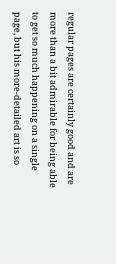regular pages are certainly good and are more than a bit admirable for being able to get so much happening on a single page, but his more-detailed art is so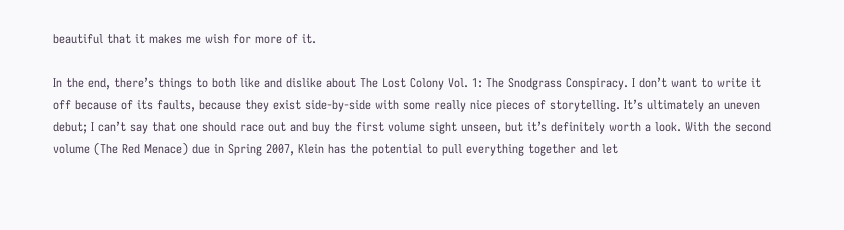beautiful that it makes me wish for more of it.

In the end, there’s things to both like and dislike about The Lost Colony Vol. 1: The Snodgrass Conspiracy. I don’t want to write it off because of its faults, because they exist side-by-side with some really nice pieces of storytelling. It’s ultimately an uneven debut; I can’t say that one should race out and buy the first volume sight unseen, but it’s definitely worth a look. With the second volume (The Red Menace) due in Spring 2007, Klein has the potential to pull everything together and let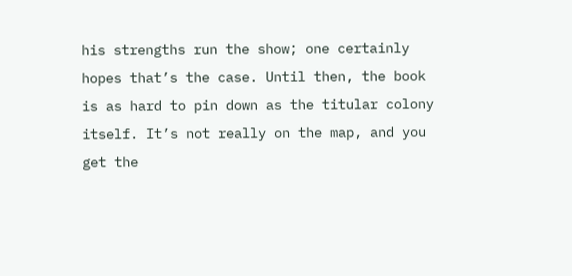his strengths run the show; one certainly hopes that’s the case. Until then, the book is as hard to pin down as the titular colony itself. It’s not really on the map, and you get the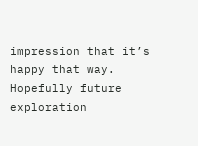impression that it’s happy that way. Hopefully future exploration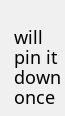will pin it down once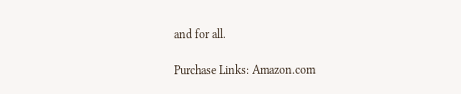and for all.

Purchase Links: Amazon.com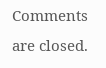Comments are closed.